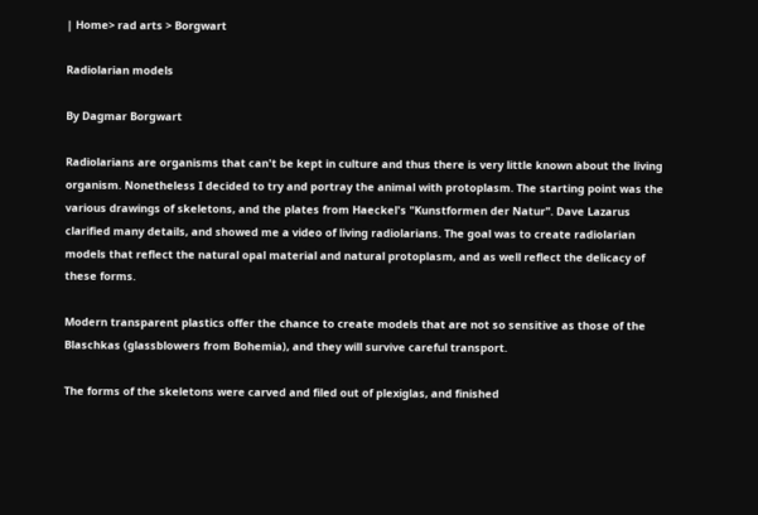| Home> rad arts > Borgwart

Radiolarian models

By Dagmar Borgwart

Radiolarians are organisms that can't be kept in culture and thus there is very little known about the living organism. Nonetheless I decided to try and portray the animal with protoplasm. The starting point was the various drawings of skeletons, and the plates from Haeckel's "Kunstformen der Natur". Dave Lazarus clarified many details, and showed me a video of living radiolarians. The goal was to create radiolarian models that reflect the natural opal material and natural protoplasm, and as well reflect the delicacy of these forms.

Modern transparent plastics offer the chance to create models that are not so sensitive as those of the Blaschkas (glassblowers from Bohemia), and they will survive careful transport.

The forms of the skeletons were carved and filed out of plexiglas, and finished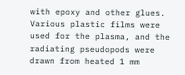with epoxy and other glues. Various plastic films were used for the plasma, and the radiating pseudopods were drawn from heated 1 mm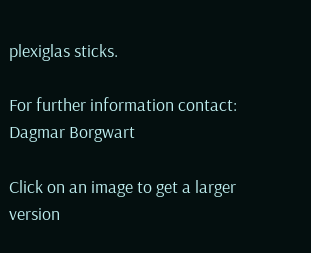plexiglas sticks.

For further information contact: Dagmar Borgwart

Click on an image to get a larger version